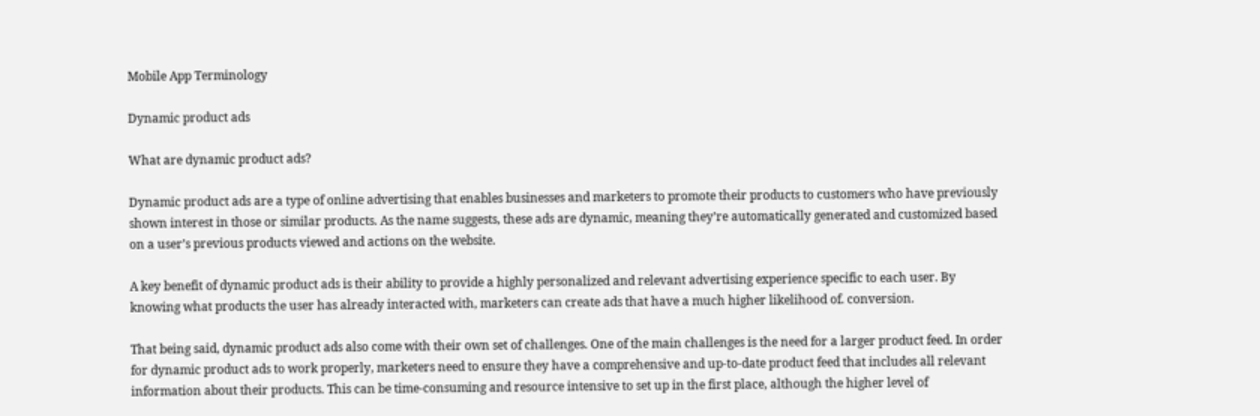Mobile App Terminology

Dynamic product ads

What are dynamic product ads?

Dynamic product ads are a type of online advertising that enables businesses and marketers to promote their products to customers who have previously shown interest in those or similar products. As the name suggests, these ads are dynamic, meaning they’re automatically generated and customized based on a user’s previous products viewed and actions on the website.

A key benefit of dynamic product ads is their ability to provide a highly personalized and relevant advertising experience specific to each user. By knowing what products the user has already interacted with, marketers can create ads that have a much higher likelihood of. conversion.

That being said, dynamic product ads also come with their own set of challenges. One of the main challenges is the need for a larger product feed. In order for dynamic product ads to work properly, marketers need to ensure they have a comprehensive and up-to-date product feed that includes all relevant information about their products. This can be time-consuming and resource intensive to set up in the first place, although the higher level of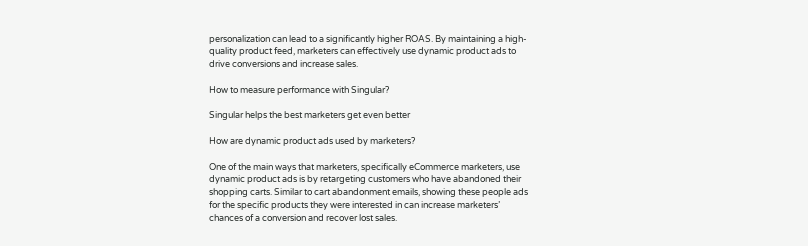personalization can lead to a significantly higher ROAS. By maintaining a high-quality product feed, marketers can effectively use dynamic product ads to drive conversions and increase sales.

How to measure performance with Singular?

Singular helps the best marketers get even better

How are dynamic product ads used by marketers?

One of the main ways that marketers, specifically eCommerce marketers, use dynamic product ads is by retargeting customers who have abandoned their shopping carts. Similar to cart abandonment emails, showing these people ads for the specific products they were interested in can increase marketers’ chances of a conversion and recover lost sales.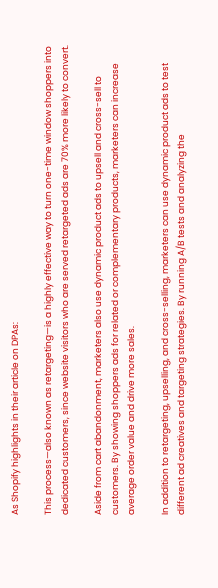As Shopify highlights in their article on DPAs:

This process—also known as retargeting—is a highly effective way to turn one-time window shoppers into dedicated customers, since website visitors who are served retargeted ads are 70% more likely to convert.

Aside from cart abandonment, marketers also use dynamic product ads to upsell and cross-sell to customers. By showing shoppers ads for related or complementary products, marketers can increase average order value and drive more sales.

In addition to retargeting, upselling, and cross-selling, marketers can use dynamic product ads to test different ad creatives and targeting strategies. By running A/B tests and analyzing the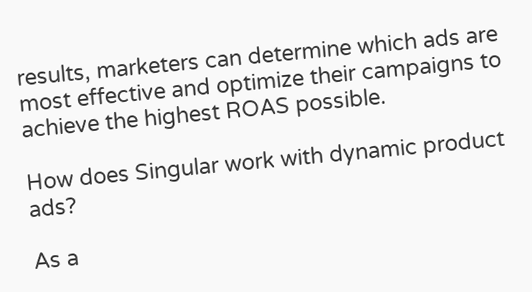results, marketers can determine which ads are most effective and optimize their campaigns to achieve the highest ROAS possible.

How does Singular work with dynamic product ads?

As a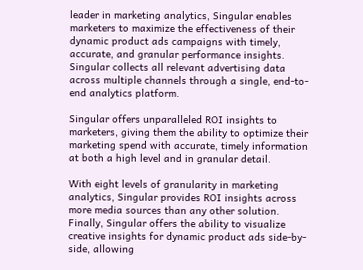leader in marketing analytics, Singular enables marketers to maximize the effectiveness of their dynamic product ads campaigns with timely, accurate, and granular performance insights. Singular collects all relevant advertising data across multiple channels through a single, end-to-end analytics platform.

Singular offers unparalleled ROI insights to marketers, giving them the ability to optimize their marketing spend with accurate, timely information at both a high level and in granular detail.

With eight levels of granularity in marketing analytics, Singular provides ROI insights across more media sources than any other solution. Finally, Singular offers the ability to visualize creative insights for dynamic product ads side-by-side, allowing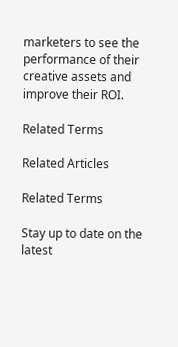marketers to see the performance of their creative assets and improve their ROI.

Related Terms

Related Articles

Related Terms

Stay up to date on the latest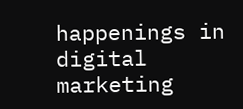happenings in digital marketing